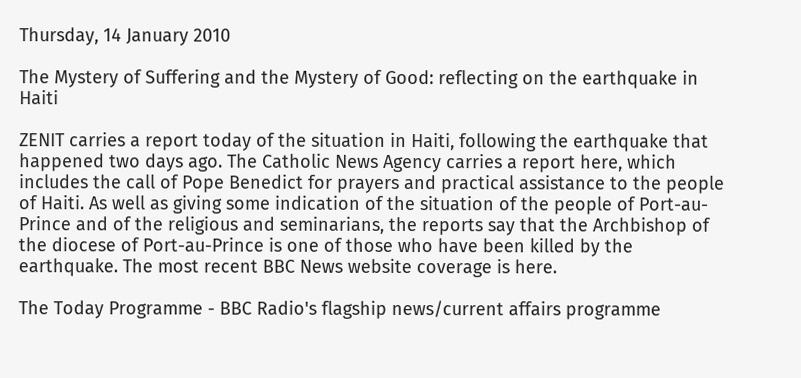Thursday, 14 January 2010

The Mystery of Suffering and the Mystery of Good: reflecting on the earthquake in Haiti

ZENIT carries a report today of the situation in Haiti, following the earthquake that happened two days ago. The Catholic News Agency carries a report here, which includes the call of Pope Benedict for prayers and practical assistance to the people of Haiti. As well as giving some indication of the situation of the people of Port-au-Prince and of the religious and seminarians, the reports say that the Archbishop of the diocese of Port-au-Prince is one of those who have been killed by the earthquake. The most recent BBC News website coverage is here.

The Today Programme - BBC Radio's flagship news/current affairs programme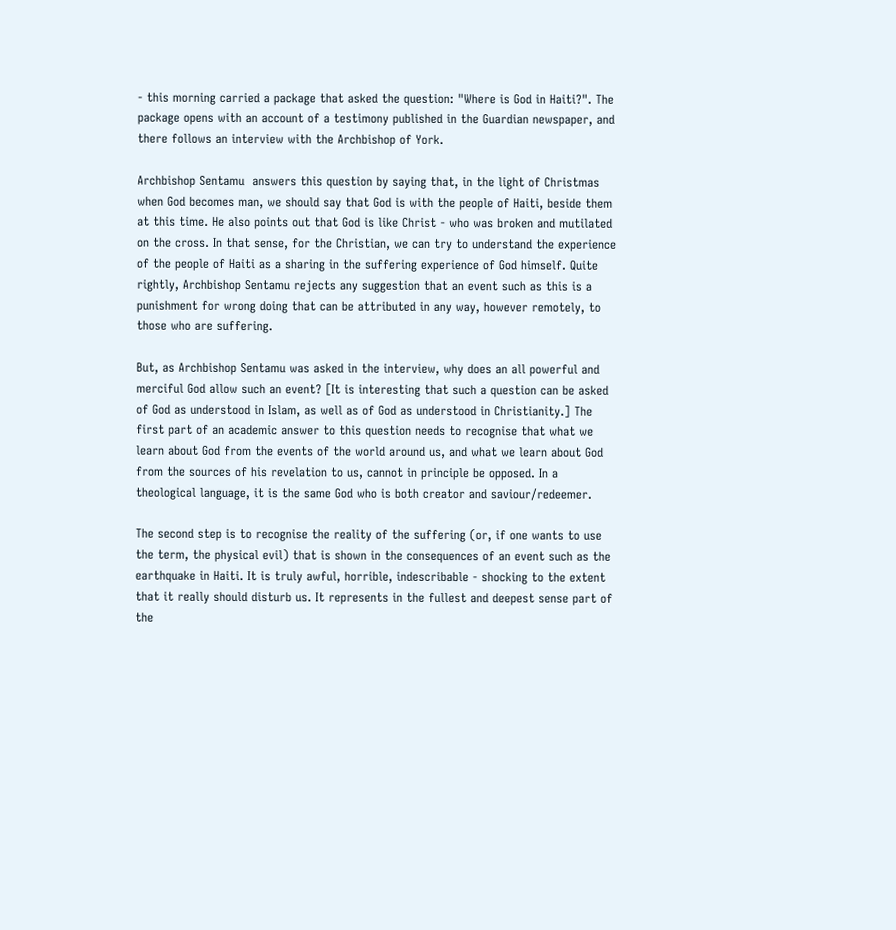- this morning carried a package that asked the question: "Where is God in Haiti?". The package opens with an account of a testimony published in the Guardian newspaper, and there follows an interview with the Archbishop of York.

Archbishop Sentamu  answers this question by saying that, in the light of Christmas when God becomes man, we should say that God is with the people of Haiti, beside them at this time. He also points out that God is like Christ - who was broken and mutilated on the cross. In that sense, for the Christian, we can try to understand the experience of the people of Haiti as a sharing in the suffering experience of God himself. Quite rightly, Archbishop Sentamu rejects any suggestion that an event such as this is a punishment for wrong doing that can be attributed in any way, however remotely, to those who are suffering.

But, as Archbishop Sentamu was asked in the interview, why does an all powerful and merciful God allow such an event? [It is interesting that such a question can be asked of God as understood in Islam, as well as of God as understood in Christianity.] The first part of an academic answer to this question needs to recognise that what we learn about God from the events of the world around us, and what we learn about God from the sources of his revelation to us, cannot in principle be opposed. In a theological language, it is the same God who is both creator and saviour/redeemer.

The second step is to recognise the reality of the suffering (or, if one wants to use the term, the physical evil) that is shown in the consequences of an event such as the earthquake in Haiti. It is truly awful, horrible, indescribable - shocking to the extent that it really should disturb us. It represents in the fullest and deepest sense part of the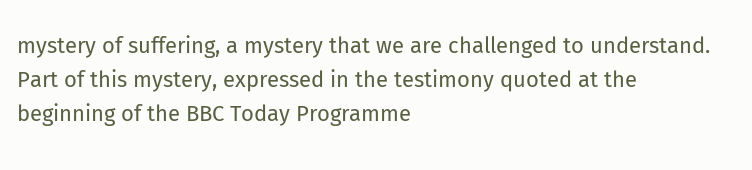mystery of suffering, a mystery that we are challenged to understand. Part of this mystery, expressed in the testimony quoted at the beginning of the BBC Today Programme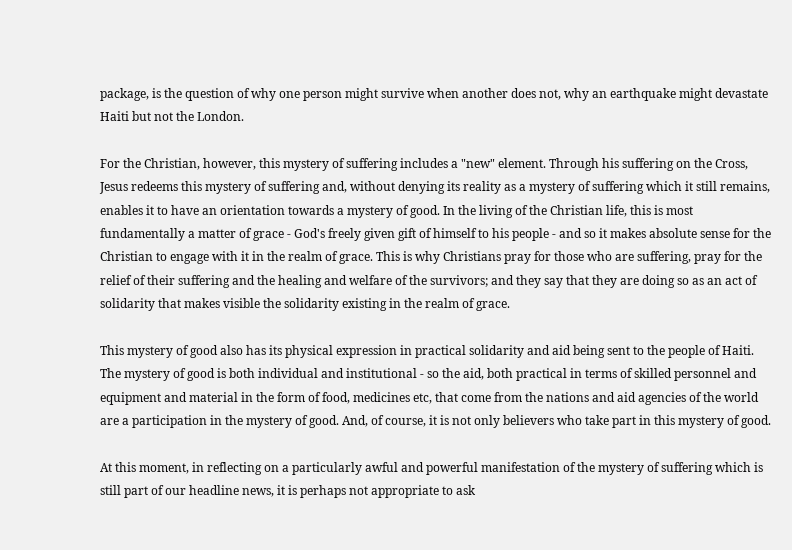package, is the question of why one person might survive when another does not, why an earthquake might devastate Haiti but not the London.

For the Christian, however, this mystery of suffering includes a "new" element. Through his suffering on the Cross, Jesus redeems this mystery of suffering and, without denying its reality as a mystery of suffering which it still remains, enables it to have an orientation towards a mystery of good. In the living of the Christian life, this is most fundamentally a matter of grace - God's freely given gift of himself to his people - and so it makes absolute sense for the Christian to engage with it in the realm of grace. This is why Christians pray for those who are suffering, pray for the relief of their suffering and the healing and welfare of the survivors; and they say that they are doing so as an act of solidarity that makes visible the solidarity existing in the realm of grace.

This mystery of good also has its physical expression in practical solidarity and aid being sent to the people of Haiti. The mystery of good is both individual and institutional - so the aid, both practical in terms of skilled personnel and equipment and material in the form of food, medicines etc, that come from the nations and aid agencies of the world are a participation in the mystery of good. And, of course, it is not only believers who take part in this mystery of good.

At this moment, in reflecting on a particularly awful and powerful manifestation of the mystery of suffering which is still part of our headline news, it is perhaps not appropriate to ask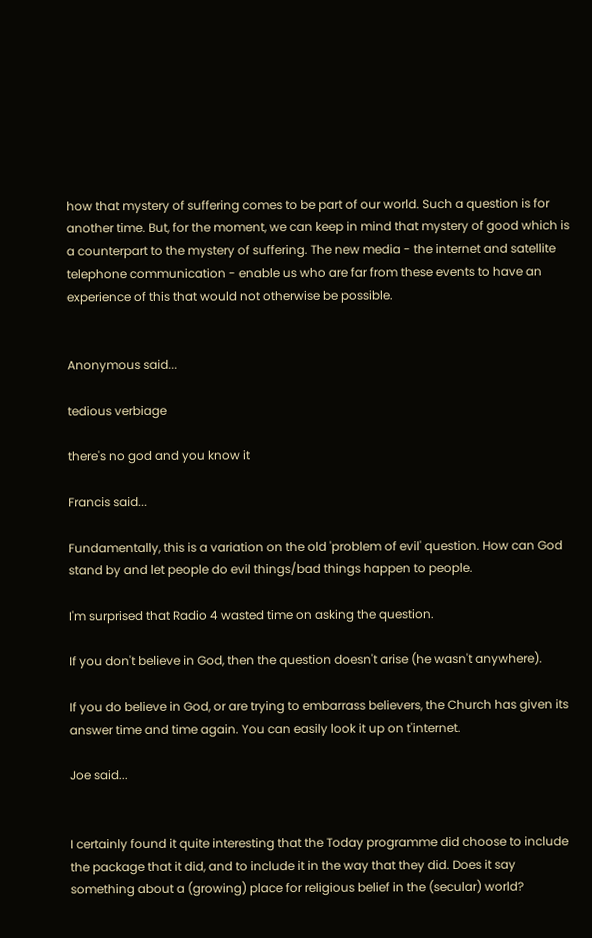how that mystery of suffering comes to be part of our world. Such a question is for another time. But, for the moment, we can keep in mind that mystery of good which is a counterpart to the mystery of suffering. The new media - the internet and satellite telephone communication - enable us who are far from these events to have an experience of this that would not otherwise be possible.


Anonymous said...

tedious verbiage

there's no god and you know it

Francis said...

Fundamentally, this is a variation on the old 'problem of evil' question. How can God stand by and let people do evil things/bad things happen to people.

I'm surprised that Radio 4 wasted time on asking the question.

If you don't believe in God, then the question doesn't arise (he wasn't anywhere).

If you do believe in God, or are trying to embarrass believers, the Church has given its answer time and time again. You can easily look it up on t'internet.

Joe said...


I certainly found it quite interesting that the Today programme did choose to include the package that it did, and to include it in the way that they did. Does it say something about a (growing) place for religious belief in the (secular) world?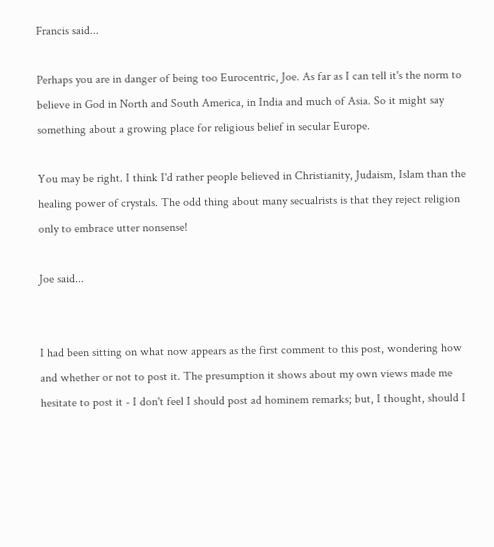Francis said...

Perhaps you are in danger of being too Eurocentric, Joe. As far as I can tell it's the norm to believe in God in North and South America, in India and much of Asia. So it might say something about a growing place for religious belief in secular Europe.

You may be right. I think I'd rather people believed in Christianity, Judaism, Islam than the healing power of crystals. The odd thing about many secualrists is that they reject religion only to embrace utter nonsense!

Joe said...


I had been sitting on what now appears as the first comment to this post, wondering how and whether or not to post it. The presumption it shows about my own views made me hesitate to post it - I don't feel I should post ad hominem remarks; but, I thought, should I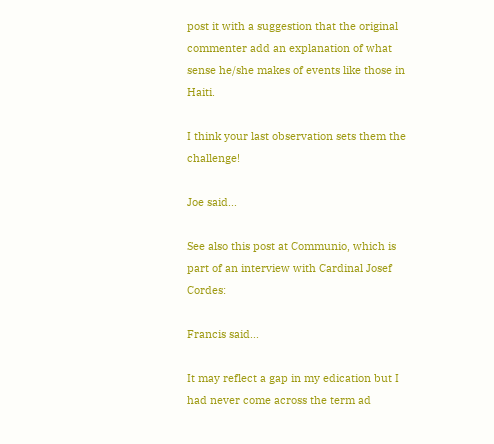post it with a suggestion that the original commenter add an explanation of what sense he/she makes of events like those in Haiti.

I think your last observation sets them the challenge!

Joe said...

See also this post at Communio, which is part of an interview with Cardinal Josef Cordes:

Francis said...

It may reflect a gap in my edication but I had never come across the term ad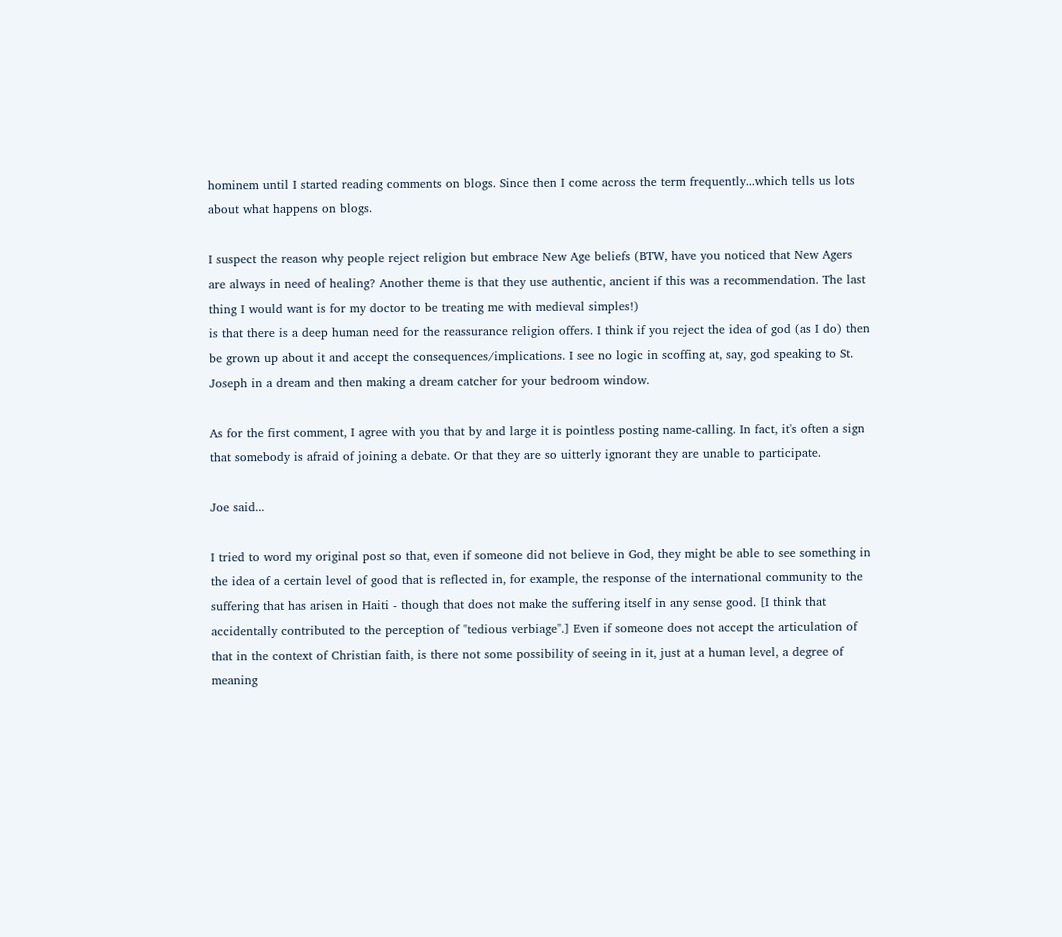hominem until I started reading comments on blogs. Since then I come across the term frequently...which tells us lots about what happens on blogs.

I suspect the reason why people reject religion but embrace New Age beliefs (BTW, have you noticed that New Agers are always in need of healing? Another theme is that they use authentic, ancient if this was a recommendation. The last thing I would want is for my doctor to be treating me with medieval simples!)
is that there is a deep human need for the reassurance religion offers. I think if you reject the idea of god (as I do) then be grown up about it and accept the consequences/implications. I see no logic in scoffing at, say, god speaking to St. Joseph in a dream and then making a dream catcher for your bedroom window.

As for the first comment, I agree with you that by and large it is pointless posting name-calling. In fact, it's often a sign that somebody is afraid of joining a debate. Or that they are so uitterly ignorant they are unable to participate.

Joe said...

I tried to word my original post so that, even if someone did not believe in God, they might be able to see something in the idea of a certain level of good that is reflected in, for example, the response of the international community to the suffering that has arisen in Haiti - though that does not make the suffering itself in any sense good. [I think that accidentally contributed to the perception of "tedious verbiage".] Even if someone does not accept the articulation of that in the context of Christian faith, is there not some possibility of seeing in it, just at a human level, a degree of meaning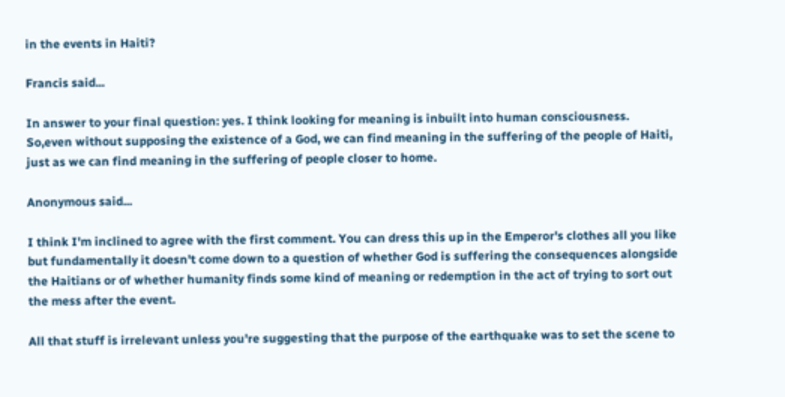in the events in Haiti?

Francis said...

In answer to your final question: yes. I think looking for meaning is inbuilt into human consciousness. So,even without supposing the existence of a God, we can find meaning in the suffering of the people of Haiti, just as we can find meaning in the suffering of people closer to home.

Anonymous said...

I think I'm inclined to agree with the first comment. You can dress this up in the Emperor's clothes all you like but fundamentally it doesn't come down to a question of whether God is suffering the consequences alongside the Haitians or of whether humanity finds some kind of meaning or redemption in the act of trying to sort out the mess after the event.

All that stuff is irrelevant unless you're suggesting that the purpose of the earthquake was to set the scene to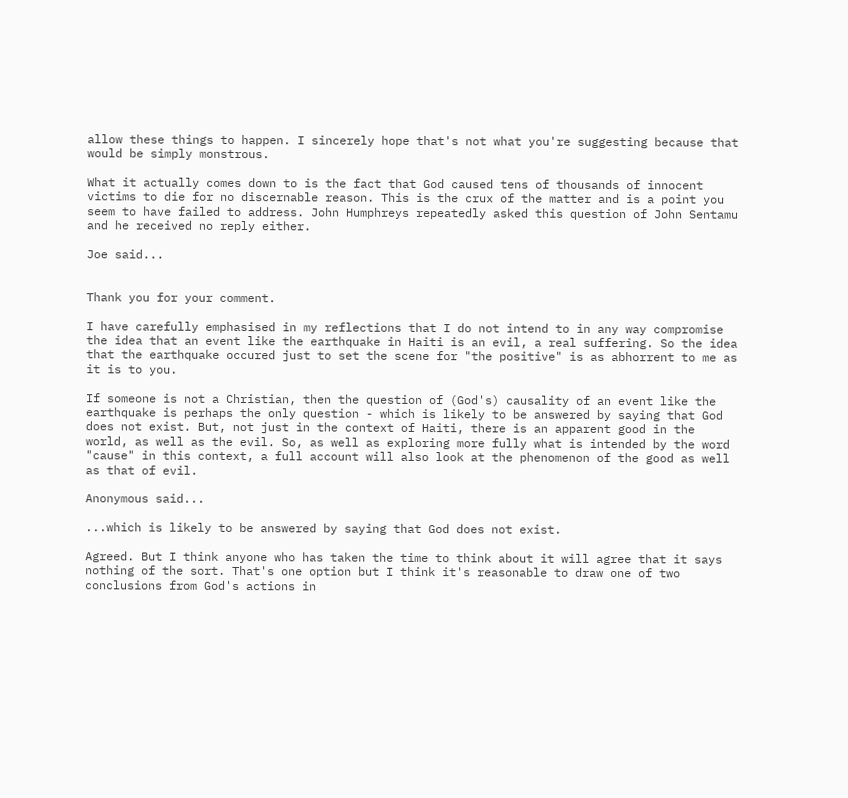allow these things to happen. I sincerely hope that's not what you're suggesting because that would be simply monstrous.

What it actually comes down to is the fact that God caused tens of thousands of innocent victims to die for no discernable reason. This is the crux of the matter and is a point you seem to have failed to address. John Humphreys repeatedly asked this question of John Sentamu and he received no reply either.

Joe said...


Thank you for your comment.

I have carefully emphasised in my reflections that I do not intend to in any way compromise the idea that an event like the earthquake in Haiti is an evil, a real suffering. So the idea that the earthquake occured just to set the scene for "the positive" is as abhorrent to me as it is to you.

If someone is not a Christian, then the question of (God's) causality of an event like the earthquake is perhaps the only question - which is likely to be answered by saying that God does not exist. But, not just in the context of Haiti, there is an apparent good in the world, as well as the evil. So, as well as exploring more fully what is intended by the word "cause" in this context, a full account will also look at the phenomenon of the good as well as that of evil.

Anonymous said...

...which is likely to be answered by saying that God does not exist.

Agreed. But I think anyone who has taken the time to think about it will agree that it says nothing of the sort. That's one option but I think it's reasonable to draw one of two conclusions from God's actions in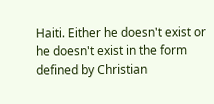Haiti. Either he doesn't exist or he doesn't exist in the form defined by Christian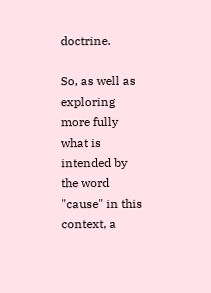doctrine.

So, as well as exploring more fully what is intended by the word "cause" in this context, a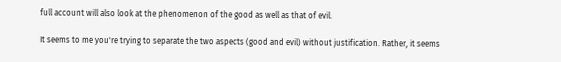full account will also look at the phenomenon of the good as well as that of evil.

It seems to me you're trying to separate the two aspects (good and evil) without justification. Rather, it seems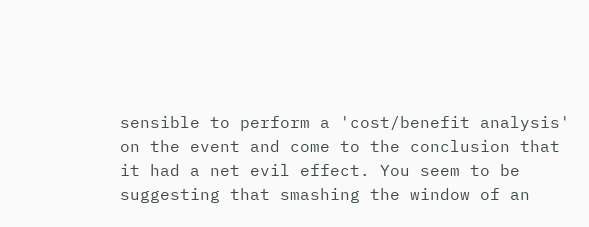sensible to perform a 'cost/benefit analysis' on the event and come to the conclusion that it had a net evil effect. You seem to be suggesting that smashing the window of an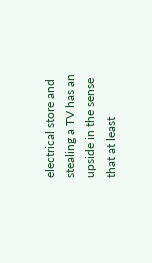electrical store and stealing a TV has an upside in the sense that at least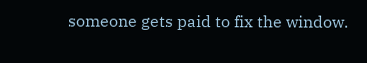someone gets paid to fix the window.